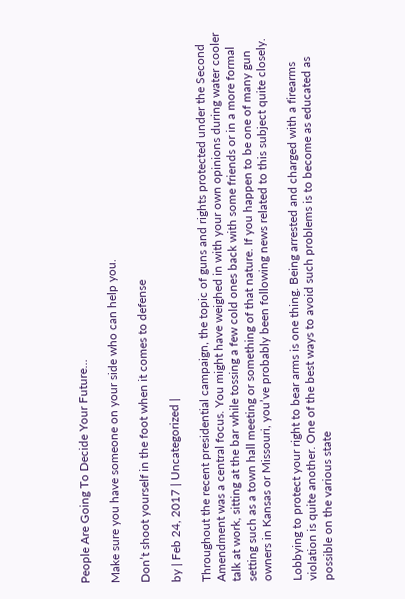People Are Going To Decide Your Future…

Make sure you have someone on your side who can help you.

Don’t shoot yourself in the foot when it comes to defense

by | Feb 24, 2017 | Uncategorized |

Throughout the recent presidential campaign, the topic of guns and rights protected under the Second Amendment was a central focus. You might have weighed in with your own opinions during water cooler talk at work, sitting at the bar while tossing a few cold ones back with some friends or in a more formal setting such as a town hall meeting or something of that nature. If you happen to be one of many gun owners in Kansas or Missouri, you’ve probably been following news related to this subject quite closely.

Lobbying to protect your right to bear arms is one thing. Being arrested and charged with a firearms violation is quite another. One of the best ways to avoid such problems is to become as educated as possible on the various state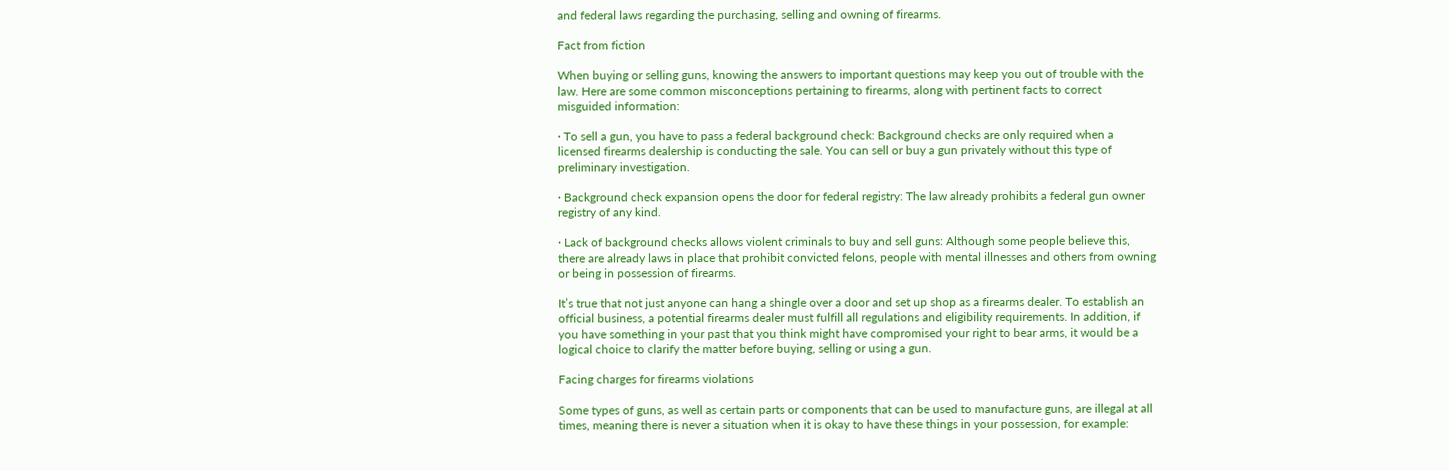and federal laws regarding the purchasing, selling and owning of firearms.

Fact from fiction

When buying or selling guns, knowing the answers to important questions may keep you out of trouble with the law. Here are some common misconceptions pertaining to firearms, along with pertinent facts to correct misguided information:

· To sell a gun, you have to pass a federal background check: Background checks are only required when a licensed firearms dealership is conducting the sale. You can sell or buy a gun privately without this type of preliminary investigation.

· Background check expansion opens the door for federal registry: The law already prohibits a federal gun owner registry of any kind.

· Lack of background checks allows violent criminals to buy and sell guns: Although some people believe this, there are already laws in place that prohibit convicted felons, people with mental illnesses and others from owning or being in possession of firearms.

It’s true that not just anyone can hang a shingle over a door and set up shop as a firearms dealer. To establish an official business, a potential firearms dealer must fulfill all regulations and eligibility requirements. In addition, if you have something in your past that you think might have compromised your right to bear arms, it would be a logical choice to clarify the matter before buying, selling or using a gun.

Facing charges for firearms violations

Some types of guns, as well as certain parts or components that can be used to manufacture guns, are illegal at all times, meaning there is never a situation when it is okay to have these things in your possession, for example: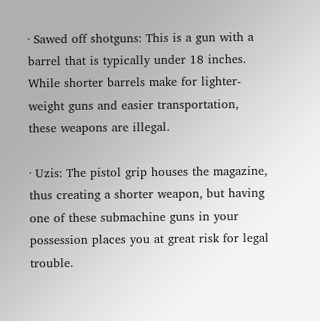· Sawed off shotguns: This is a gun with a barrel that is typically under 18 inches. While shorter barrels make for lighter-weight guns and easier transportation, these weapons are illegal.

· Uzis: The pistol grip houses the magazine, thus creating a shorter weapon, but having one of these submachine guns in your possession places you at great risk for legal trouble.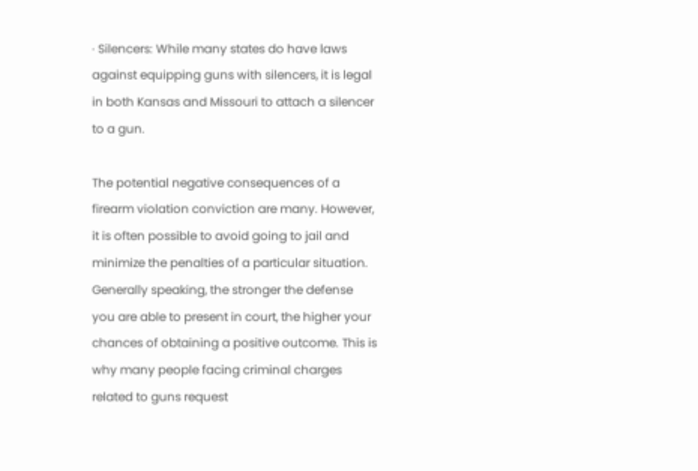· Silencers: While many states do have laws against equipping guns with silencers, it is legal in both Kansas and Missouri to attach a silencer to a gun.

The potential negative consequences of a firearm violation conviction are many. However, it is often possible to avoid going to jail and minimize the penalties of a particular situation. Generally speaking, the stronger the defense you are able to present in court, the higher your chances of obtaining a positive outcome. This is why many people facing criminal charges related to guns request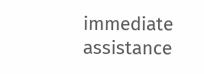immediate assistance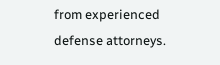from experienced defense attorneys.